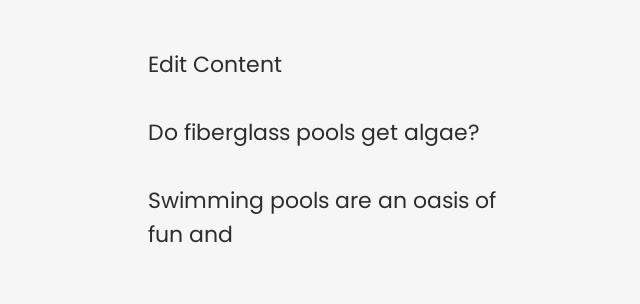Edit Content

Do fiberglass pools get algae?

Swimming pools are an oasis of fun and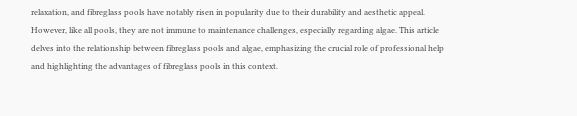relaxation, and fibreglass pools have notably risen in popularity due to their durability and aesthetic appeal. However, like all pools, they are not immune to maintenance challenges, especially regarding algae. This article delves into the relationship between fibreglass pools and algae, emphasizing the crucial role of professional help and highlighting the advantages of fibreglass pools in this context.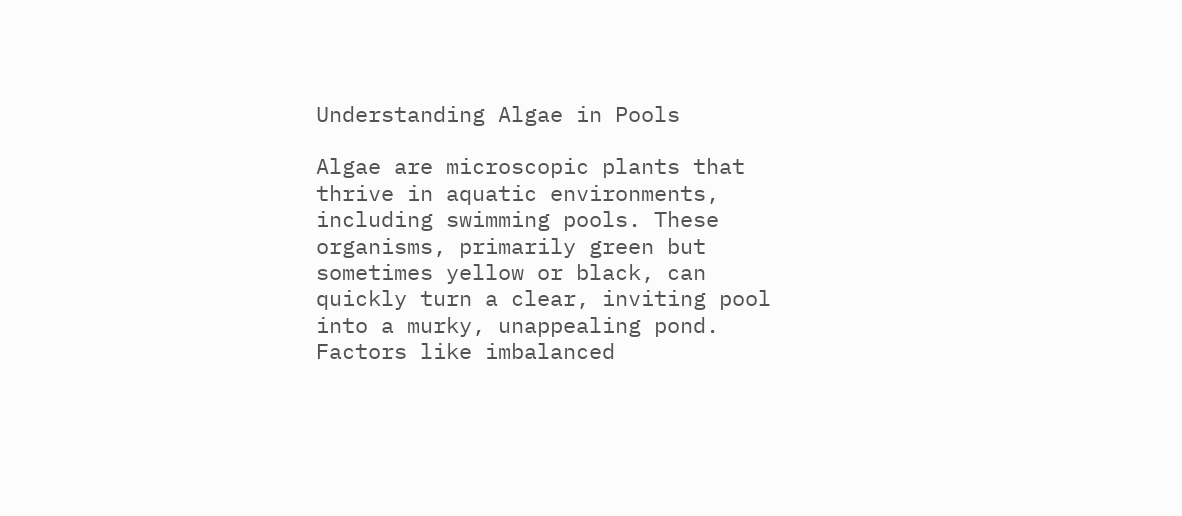Understanding Algae in Pools

Algae are microscopic plants that thrive in aquatic environments, including swimming pools. These organisms, primarily green but sometimes yellow or black, can quickly turn a clear, inviting pool into a murky, unappealing pond. Factors like imbalanced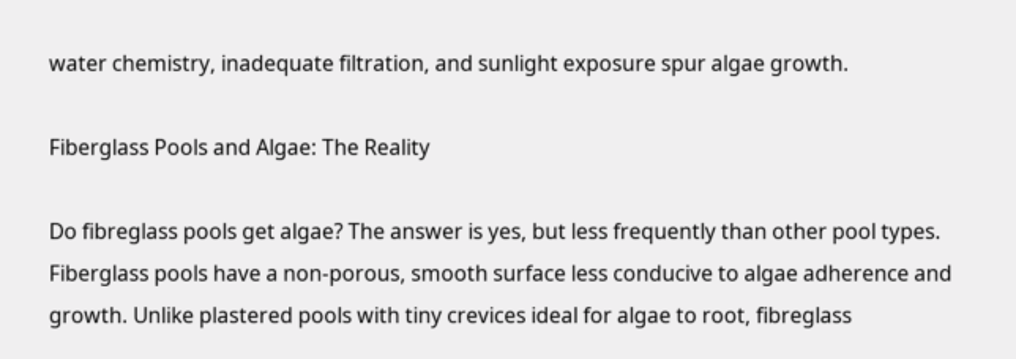water chemistry, inadequate filtration, and sunlight exposure spur algae growth.

Fiberglass Pools and Algae: The Reality

Do fibreglass pools get algae? The answer is yes, but less frequently than other pool types. Fiberglass pools have a non-porous, smooth surface less conducive to algae adherence and growth. Unlike plastered pools with tiny crevices ideal for algae to root, fibreglass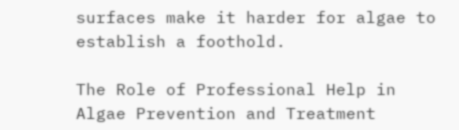surfaces make it harder for algae to establish a foothold.

The Role of Professional Help in Algae Prevention and Treatment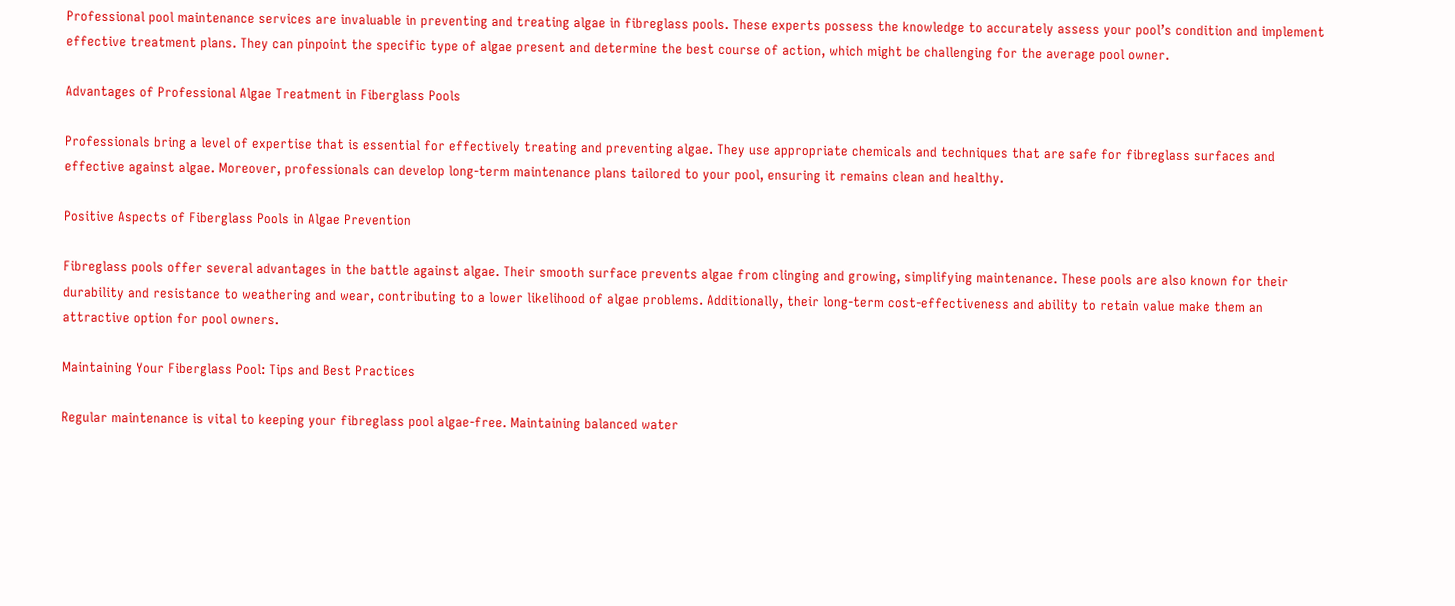Professional pool maintenance services are invaluable in preventing and treating algae in fibreglass pools. These experts possess the knowledge to accurately assess your pool’s condition and implement effective treatment plans. They can pinpoint the specific type of algae present and determine the best course of action, which might be challenging for the average pool owner.

Advantages of Professional Algae Treatment in Fiberglass Pools

Professionals bring a level of expertise that is essential for effectively treating and preventing algae. They use appropriate chemicals and techniques that are safe for fibreglass surfaces and effective against algae. Moreover, professionals can develop long-term maintenance plans tailored to your pool, ensuring it remains clean and healthy.

Positive Aspects of Fiberglass Pools in Algae Prevention

Fibreglass pools offer several advantages in the battle against algae. Their smooth surface prevents algae from clinging and growing, simplifying maintenance. These pools are also known for their durability and resistance to weathering and wear, contributing to a lower likelihood of algae problems. Additionally, their long-term cost-effectiveness and ability to retain value make them an attractive option for pool owners.

Maintaining Your Fiberglass Pool: Tips and Best Practices

Regular maintenance is vital to keeping your fibreglass pool algae-free. Maintaining balanced water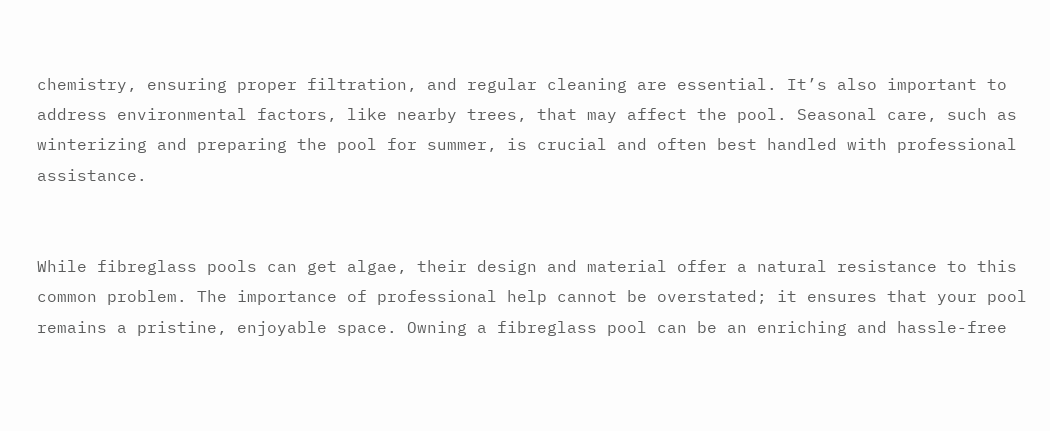chemistry, ensuring proper filtration, and regular cleaning are essential. It’s also important to address environmental factors, like nearby trees, that may affect the pool. Seasonal care, such as winterizing and preparing the pool for summer, is crucial and often best handled with professional assistance.


While fibreglass pools can get algae, their design and material offer a natural resistance to this common problem. The importance of professional help cannot be overstated; it ensures that your pool remains a pristine, enjoyable space. Owning a fibreglass pool can be an enriching and hassle-free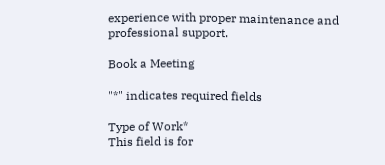experience with proper maintenance and professional support.

Book a Meeting

"*" indicates required fields

Type of Work*
This field is for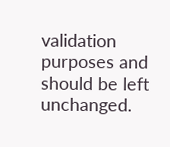validation purposes and should be left unchanged.